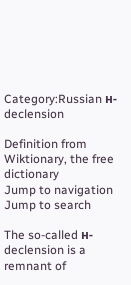Category:Russian н-declension

Definition from Wiktionary, the free dictionary
Jump to navigation Jump to search

The so-called н-declension is a remnant of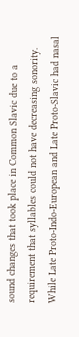sound changes that took place in Common Slavic due to a requirement that syllables could not have decreasing sonority. While Late Proto-Indo-European and Late Proto-Slavic had nasal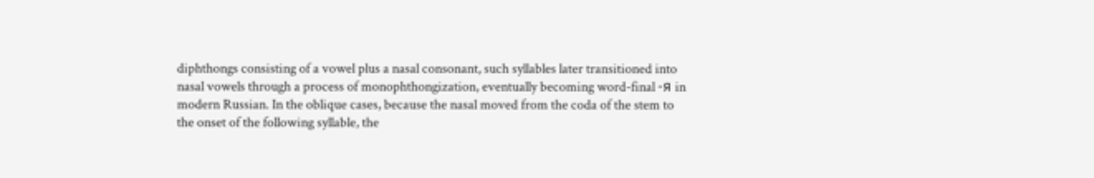diphthongs consisting of a vowel plus a nasal consonant, such syllables later transitioned into nasal vowels through a process of monophthongization, eventually becoming word-final -я in modern Russian. In the oblique cases, because the nasal moved from the coda of the stem to the onset of the following syllable, the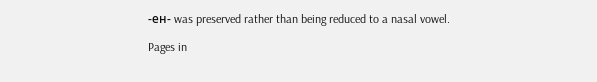-ен- was preserved rather than being reduced to a nasal vowel.

Pages in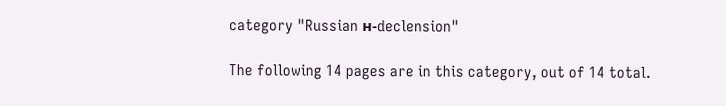category "Russian н-declension"

The following 14 pages are in this category, out of 14 total.